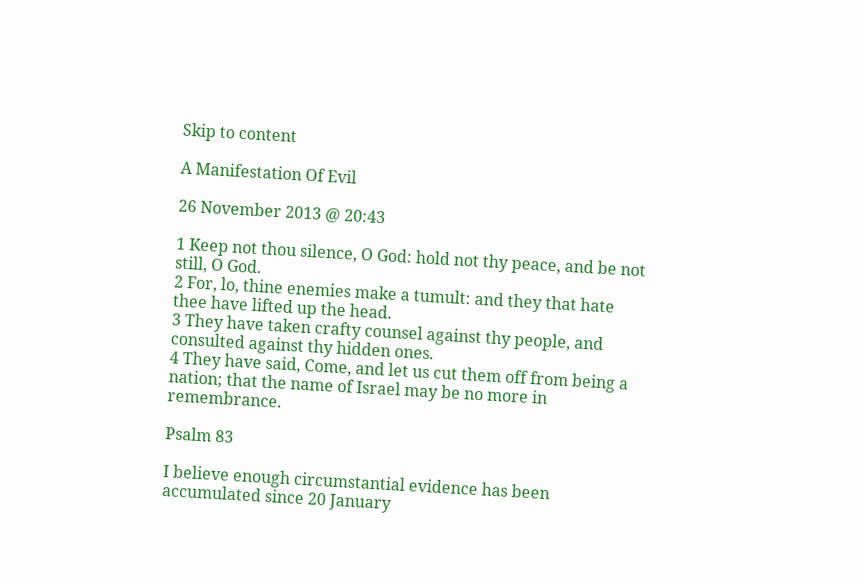Skip to content

A Manifestation Of Evil

26 November 2013 @ 20:43

1 Keep not thou silence, O God: hold not thy peace, and be not still, O God.
2 For, lo, thine enemies make a tumult: and they that hate thee have lifted up the head.
3 They have taken crafty counsel against thy people, and consulted against thy hidden ones.
4 They have said, Come, and let us cut them off from being a nation; that the name of Israel may be no more in remembrance.

Psalm 83

I believe enough circumstantial evidence has been accumulated since 20 January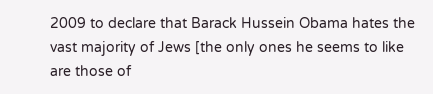2009 to declare that Barack Hussein Obama hates the vast majority of Jews [the only ones he seems to like are those of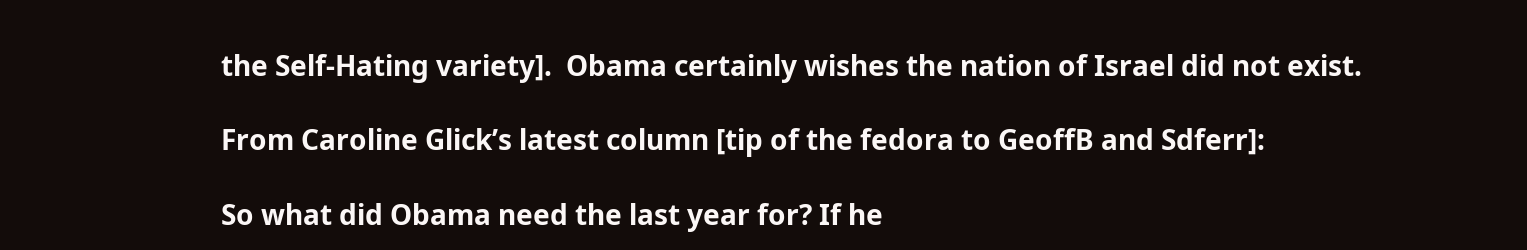the Self-Hating variety].  Obama certainly wishes the nation of Israel did not exist.

From Caroline Glick’s latest column [tip of the fedora to GeoffB and Sdferr]:

So what did Obama need the last year for? If he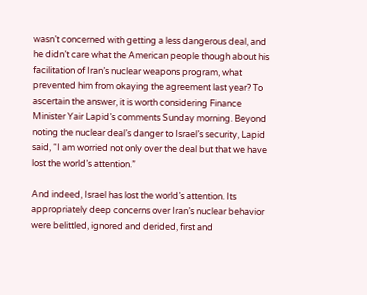wasn’t concerned with getting a less dangerous deal, and he didn’t care what the American people though about his facilitation of Iran’s nuclear weapons program, what prevented him from okaying the agreement last year? To ascertain the answer, it is worth considering Finance Minister Yair Lapid’s comments Sunday morning. Beyond noting the nuclear deal’s danger to Israel’s security, Lapid said, “I am worried not only over the deal but that we have lost the world’s attention.”

And indeed, Israel has lost the world’s attention. Its appropriately deep concerns over Iran’s nuclear behavior were belittled, ignored and derided, first and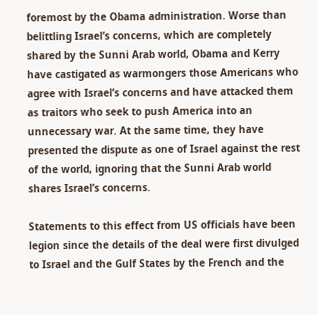foremost by the Obama administration. Worse than belittling Israel’s concerns, which are completely shared by the Sunni Arab world, Obama and Kerry have castigated as warmongers those Americans who agree with Israel’s concerns and have attacked them as traitors who seek to push America into an unnecessary war. At the same time, they have presented the dispute as one of Israel against the rest of the world, ignoring that the Sunni Arab world shares Israel’s concerns.

Statements to this effect from US officials have been legion since the details of the deal were first divulged to Israel and the Gulf States by the French and the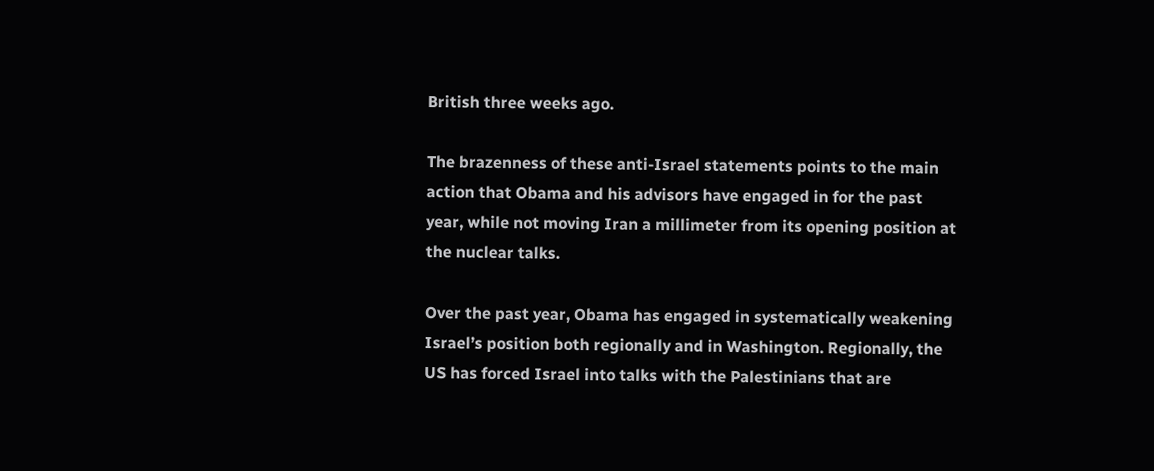British three weeks ago.

The brazenness of these anti-Israel statements points to the main action that Obama and his advisors have engaged in for the past year, while not moving Iran a millimeter from its opening position at the nuclear talks.

Over the past year, Obama has engaged in systematically weakening Israel’s position both regionally and in Washington. Regionally, the US has forced Israel into talks with the Palestinians that are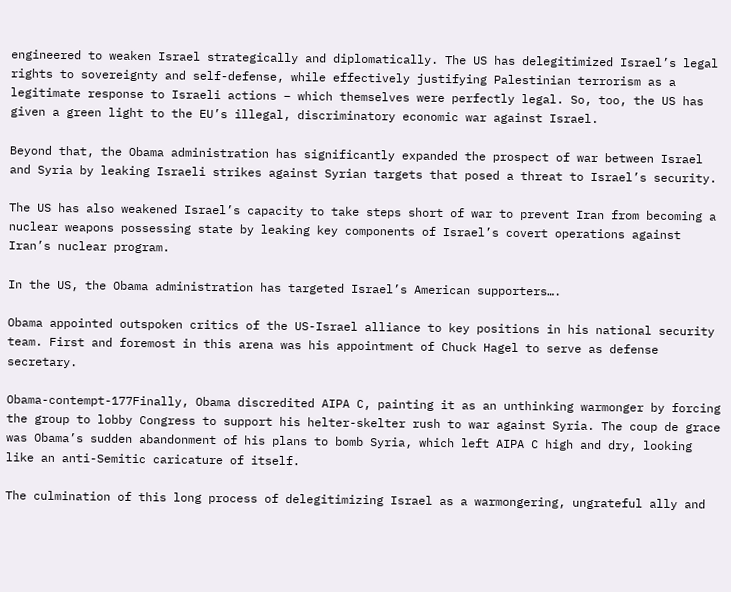engineered to weaken Israel strategically and diplomatically. The US has delegitimized Israel’s legal rights to sovereignty and self-defense, while effectively justifying Palestinian terrorism as a legitimate response to Israeli actions – which themselves were perfectly legal. So, too, the US has given a green light to the EU’s illegal, discriminatory economic war against Israel.

Beyond that, the Obama administration has significantly expanded the prospect of war between Israel and Syria by leaking Israeli strikes against Syrian targets that posed a threat to Israel’s security.

The US has also weakened Israel’s capacity to take steps short of war to prevent Iran from becoming a nuclear weapons possessing state by leaking key components of Israel’s covert operations against Iran’s nuclear program.

In the US, the Obama administration has targeted Israel’s American supporters….

Obama appointed outspoken critics of the US-Israel alliance to key positions in his national security team. First and foremost in this arena was his appointment of Chuck Hagel to serve as defense secretary.

Obama-contempt-177Finally, Obama discredited AIPA C, painting it as an unthinking warmonger by forcing the group to lobby Congress to support his helter-skelter rush to war against Syria. The coup de grace was Obama’s sudden abandonment of his plans to bomb Syria, which left AIPA C high and dry, looking like an anti-Semitic caricature of itself.

The culmination of this long process of delegitimizing Israel as a warmongering, ungrateful ally and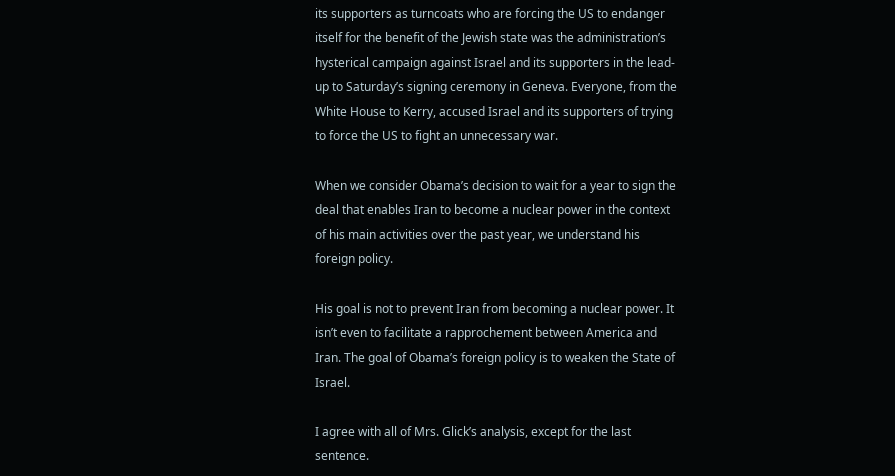its supporters as turncoats who are forcing the US to endanger itself for the benefit of the Jewish state was the administration’s hysterical campaign against Israel and its supporters in the lead-up to Saturday’s signing ceremony in Geneva. Everyone, from the White House to Kerry, accused Israel and its supporters of trying to force the US to fight an unnecessary war.

When we consider Obama’s decision to wait for a year to sign the deal that enables Iran to become a nuclear power in the context of his main activities over the past year, we understand his foreign policy.

His goal is not to prevent Iran from becoming a nuclear power. It isn’t even to facilitate a rapprochement between America and Iran. The goal of Obama’s foreign policy is to weaken the State of Israel.

I agree with all of Mrs. Glick’s analysis, except for the last sentence.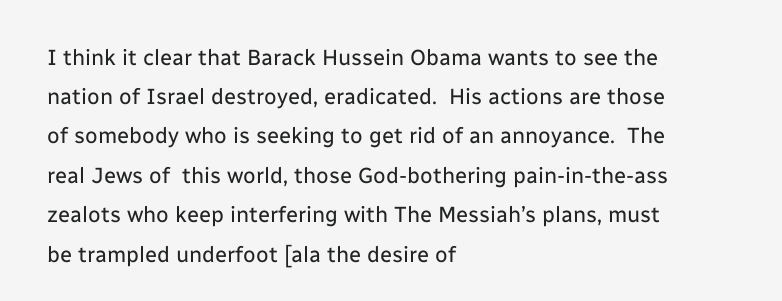I think it clear that Barack Hussein Obama wants to see the nation of Israel destroyed, eradicated.  His actions are those of somebody who is seeking to get rid of an annoyance.  The real Jews of  this world, those God-bothering pain-in-the-ass zealots who keep interfering with The Messiah’s plans, must be trampled underfoot [ala the desire of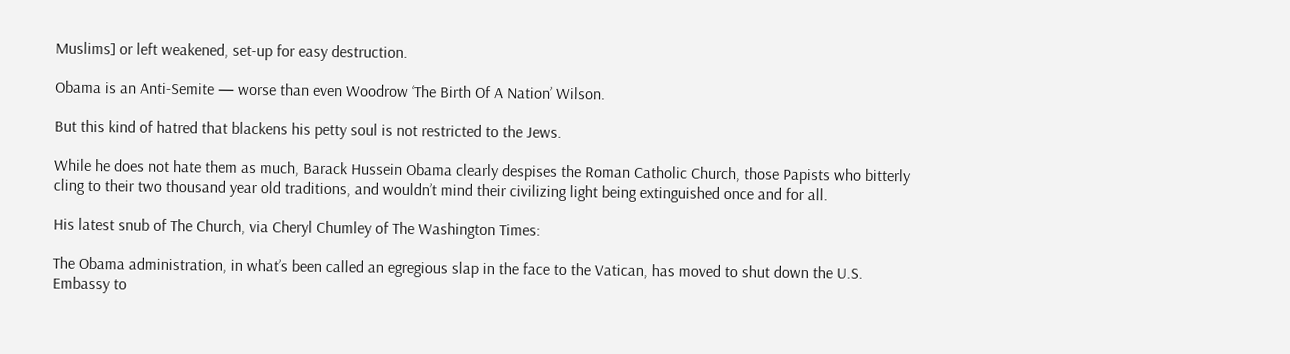Muslims] or left weakened, set-up for easy destruction.

Obama is an Anti-Semite — worse than even Woodrow ‘The Birth Of A Nation’ Wilson.

But this kind of hatred that blackens his petty soul is not restricted to the Jews.

While he does not hate them as much, Barack Hussein Obama clearly despises the Roman Catholic Church, those Papists who bitterly cling to their two thousand year old traditions, and wouldn’t mind their civilizing light being extinguished once and for all.

His latest snub of The Church, via Cheryl Chumley of The Washington Times:

The Obama administration, in what’s been called an egregious slap in the face to the Vatican, has moved to shut down the U.S. Embassy to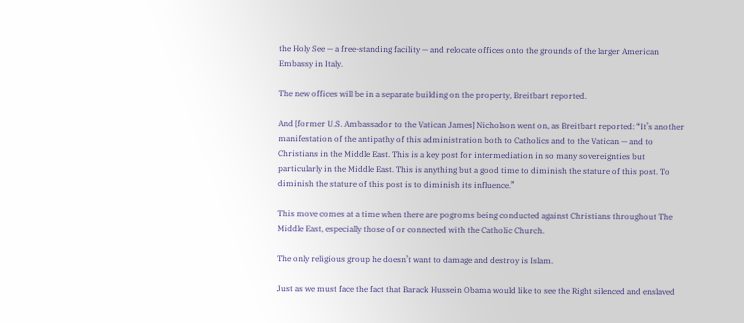the Holy See — a free-standing facility — and relocate offices onto the grounds of the larger American Embassy in Italy.

The new offices will be in a separate building on the property, Breitbart reported.

And [former U.S. Ambassador to the Vatican James] Nicholson went on, as Breitbart reported: “It’s another manifestation of the antipathy of this administration both to Catholics and to the Vatican — and to Christians in the Middle East. This is a key post for intermediation in so many sovereignties but particularly in the Middle East. This is anything but a good time to diminish the stature of this post. To diminish the stature of this post is to diminish its influence.”

This move comes at a time when there are pogroms being conducted against Christians throughout The Middle East, especially those of or connected with the Catholic Church.

The only religious group he doesn’t want to damage and destroy is Islam.

Just as we must face the fact that Barack Hussein Obama would like to see the Right silenced and enslaved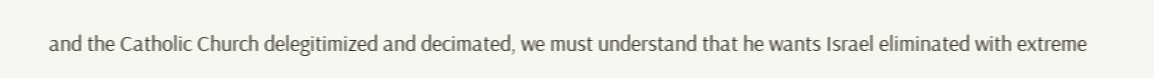and the Catholic Church delegitimized and decimated, we must understand that he wants Israel eliminated with extreme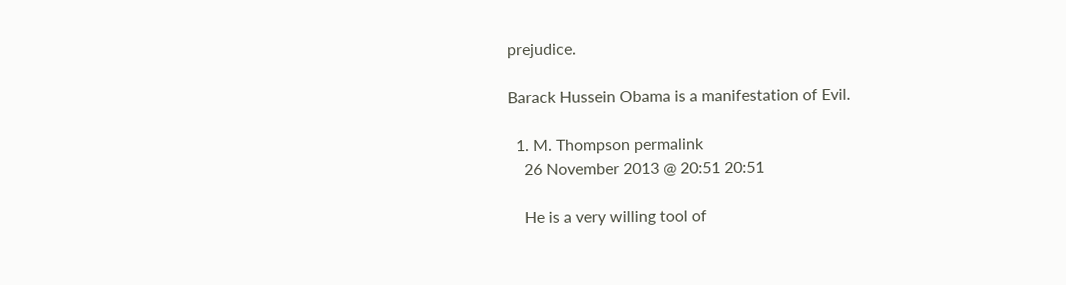prejudice.

Barack Hussein Obama is a manifestation of Evil.

  1. M. Thompson permalink
    26 November 2013 @ 20:51 20:51

    He is a very willing tool of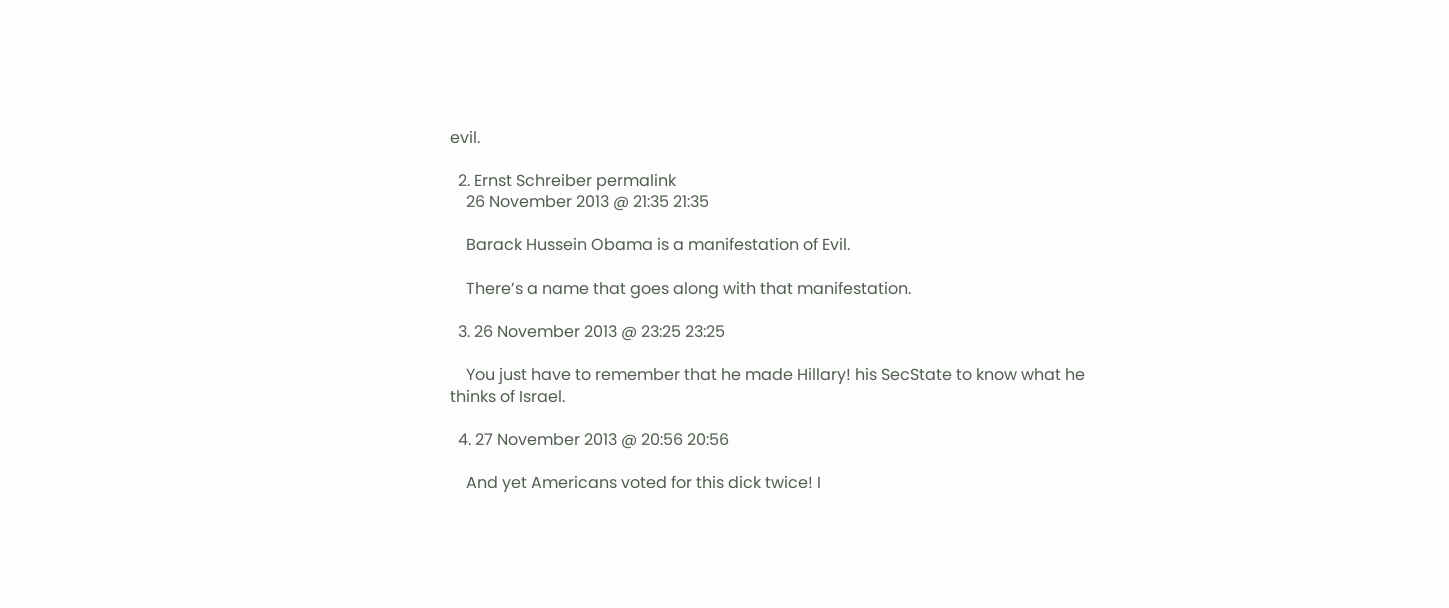evil.

  2. Ernst Schreiber permalink
    26 November 2013 @ 21:35 21:35

    Barack Hussein Obama is a manifestation of Evil.

    There’s a name that goes along with that manifestation.

  3. 26 November 2013 @ 23:25 23:25

    You just have to remember that he made Hillary! his SecState to know what he thinks of Israel.

  4. 27 November 2013 @ 20:56 20:56

    And yet Americans voted for this dick twice! I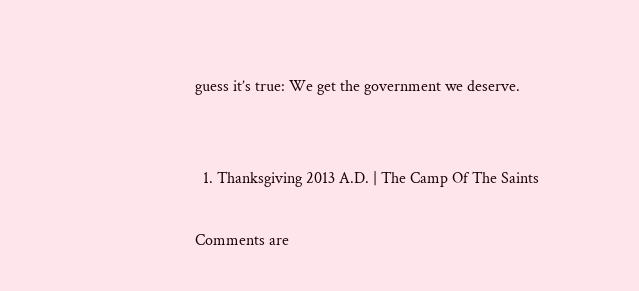guess it’s true: We get the government we deserve.


  1. Thanksgiving 2013 A.D. | The Camp Of The Saints

Comments are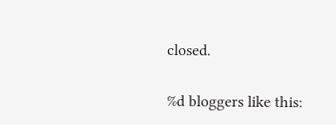closed.

%d bloggers like this: